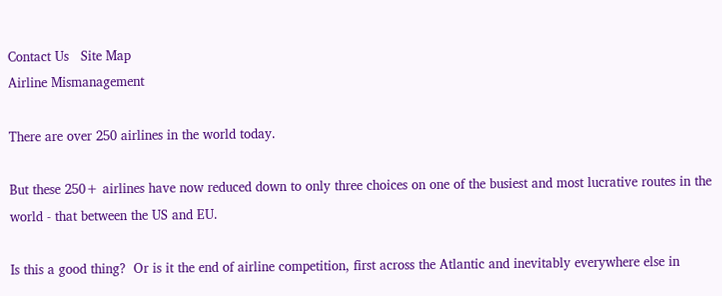Contact Us   Site Map
Airline Mismanagement

There are over 250 airlines in the world today.

But these 250+ airlines have now reduced down to only three choices on one of the busiest and most lucrative routes in the world - that between the US and EU.

Is this a good thing?  Or is it the end of airline competition, first across the Atlantic and inevitably everywhere else in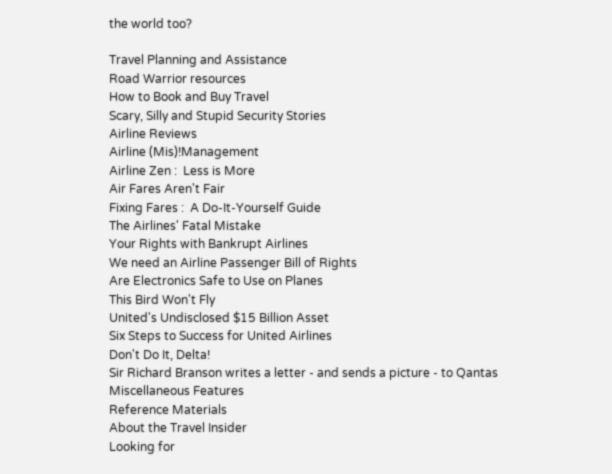the world too?

Travel Planning and Assistance
Road Warrior resources
How to Book and Buy Travel
Scary, Silly and Stupid Security Stories
Airline Reviews
Airline (Mis)!Management
Airline Zen :  Less is More
Air Fares Aren't Fair
Fixing Fares :  A Do-It-Yourself Guide
The Airlines' Fatal Mistake
Your Rights with Bankrupt Airlines
We need an Airline Passenger Bill of Rights
Are Electronics Safe to Use on Planes
This Bird Won't Fly
United's Undisclosed $15 Billion Asset
Six Steps to Success for United Airlines
Don't Do It, Delta!
Sir Richard Branson writes a letter - and sends a picture - to Qantas
Miscellaneous Features
Reference Materials
About the Travel Insider
Looking for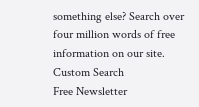something else? Search over four million words of free information on our site.
Custom Search
Free Newsletter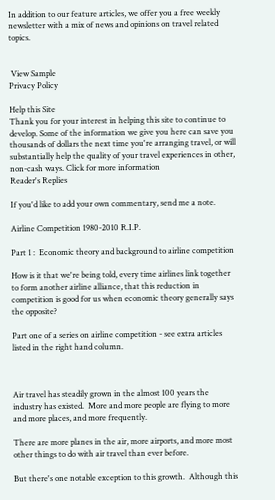In addition to our feature articles, we offer you a free weekly newsletter with a mix of news and opinions on travel related topics.


 View Sample
Privacy Policy

Help this Site
Thank you for your interest in helping this site to continue to develop. Some of the information we give you here can save you thousands of dollars the next time you're arranging travel, or will substantially help the quality of your travel experiences in other, non-cash ways. Click for more information
Reader's Replies

If you'd like to add your own commentary, send me a note.

Airline Competition 1980-2010 R.I.P.

Part 1 :  Economic theory and background to airline competition

How is it that we're being told, every time airlines link together to form another airline alliance, that this reduction in competition is good for us when economic theory generally says the opposite?

Part one of a series on airline competition - see extra articles listed in the right hand column.



Air travel has steadily grown in the almost 100 years the industry has existed.  More and more people are flying to more and more places, and more frequently.

There are more planes in the air, more airports, and more most other things to do with air travel than ever before.

But there's one notable exception to this growth.  Although this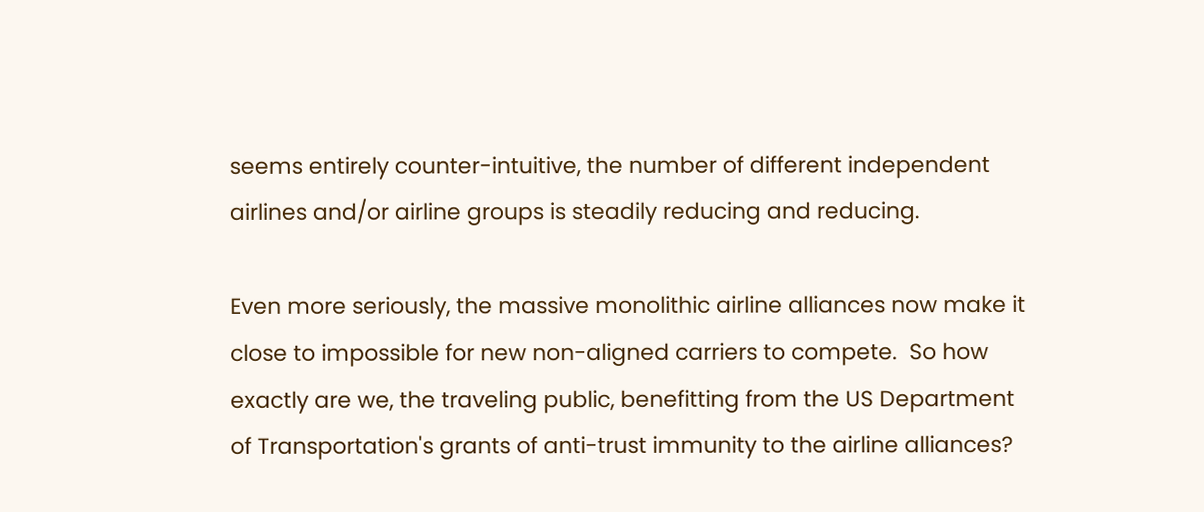seems entirely counter-intuitive, the number of different independent airlines and/or airline groups is steadily reducing and reducing.

Even more seriously, the massive monolithic airline alliances now make it close to impossible for new non-aligned carriers to compete.  So how exactly are we, the traveling public, benefitting from the US Department of Transportation's grants of anti-trust immunity to the airline alliances?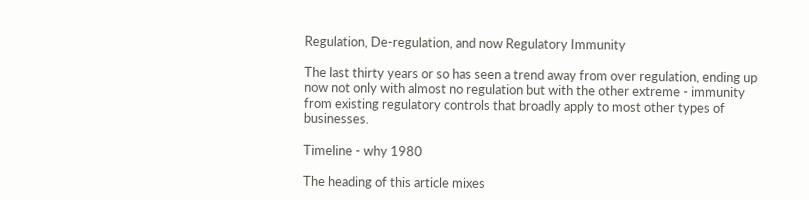Regulation, De-regulation, and now Regulatory Immunity

The last thirty years or so has seen a trend away from over regulation, ending up now not only with almost no regulation but with the other extreme - immunity from existing regulatory controls that broadly apply to most other types of businesses.

Timeline - why 1980

The heading of this article mixes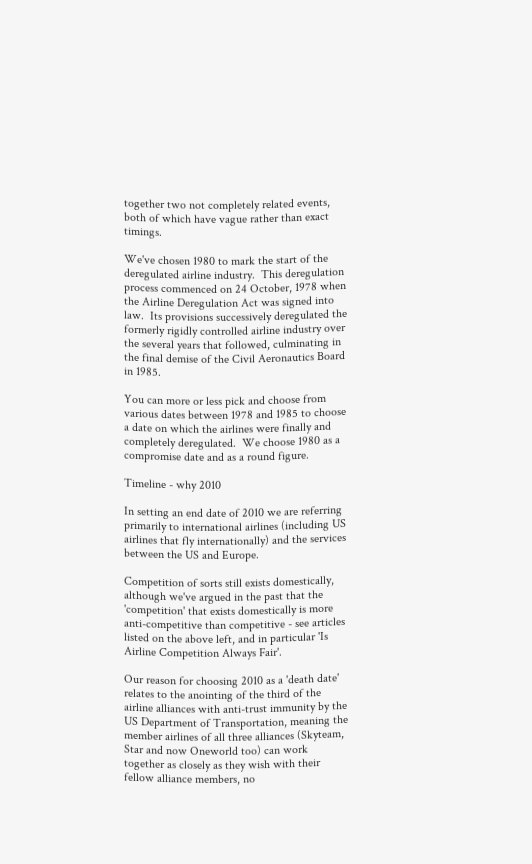together two not completely related events, both of which have vague rather than exact timings.

We've chosen 1980 to mark the start of the deregulated airline industry.  This deregulation process commenced on 24 October, 1978 when the Airline Deregulation Act was signed into law.  Its provisions successively deregulated the formerly rigidly controlled airline industry over the several years that followed, culminating in the final demise of the Civil Aeronautics Board in 1985.

You can more or less pick and choose from various dates between 1978 and 1985 to choose a date on which the airlines were finally and completely deregulated.  We choose 1980 as a compromise date and as a round figure.

Timeline - why 2010

In setting an end date of 2010 we are referring primarily to international airlines (including US airlines that fly internationally) and the services between the US and Europe.

Competition of sorts still exists domestically, although we've argued in the past that the 'competition' that exists domestically is more anti-competitive than competitive - see articles listed on the above left, and in particular 'Is Airline Competition Always Fair'.

Our reason for choosing 2010 as a 'death date' relates to the anointing of the third of the airline alliances with anti-trust immunity by the US Department of Transportation, meaning the member airlines of all three alliances (Skyteam, Star and now Oneworld too) can work together as closely as they wish with their fellow alliance members, no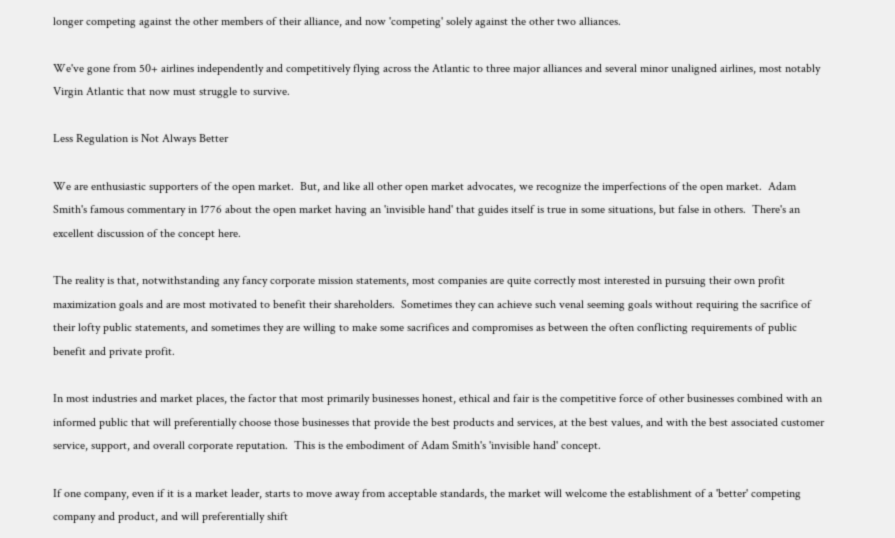longer competing against the other members of their alliance, and now 'competing' solely against the other two alliances.

We've gone from 50+ airlines independently and competitively flying across the Atlantic to three major alliances and several minor unaligned airlines, most notably Virgin Atlantic that now must struggle to survive.

Less Regulation is Not Always Better

We are enthusiastic supporters of the open market.  But, and like all other open market advocates, we recognize the imperfections of the open market.  Adam Smith's famous commentary in 1776 about the open market having an 'invisible hand' that guides itself is true in some situations, but false in others.  There's an excellent discussion of the concept here.

The reality is that, notwithstanding any fancy corporate mission statements, most companies are quite correctly most interested in pursuing their own profit maximization goals and are most motivated to benefit their shareholders.  Sometimes they can achieve such venal seeming goals without requiring the sacrifice of their lofty public statements, and sometimes they are willing to make some sacrifices and compromises as between the often conflicting requirements of public benefit and private profit.

In most industries and market places, the factor that most primarily businesses honest, ethical and fair is the competitive force of other businesses combined with an informed public that will preferentially choose those businesses that provide the best products and services, at the best values, and with the best associated customer service, support, and overall corporate reputation.  This is the embodiment of Adam Smith's 'invisible hand' concept.

If one company, even if it is a market leader, starts to move away from acceptable standards, the market will welcome the establishment of a 'better' competing company and product, and will preferentially shift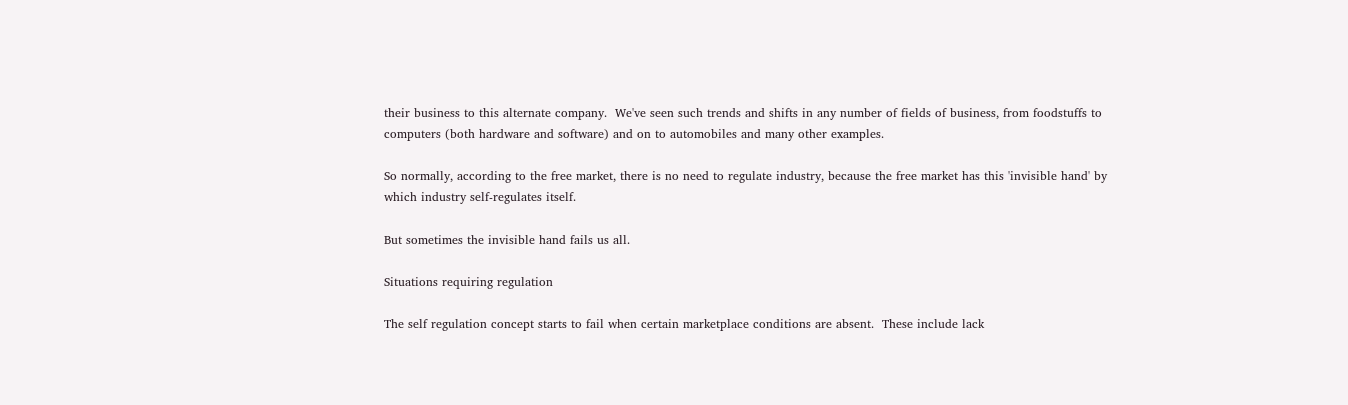their business to this alternate company.  We've seen such trends and shifts in any number of fields of business, from foodstuffs to computers (both hardware and software) and on to automobiles and many other examples.

So normally, according to the free market, there is no need to regulate industry, because the free market has this 'invisible hand' by which industry self-regulates itself.

But sometimes the invisible hand fails us all.

Situations requiring regulation

The self regulation concept starts to fail when certain marketplace conditions are absent.  These include lack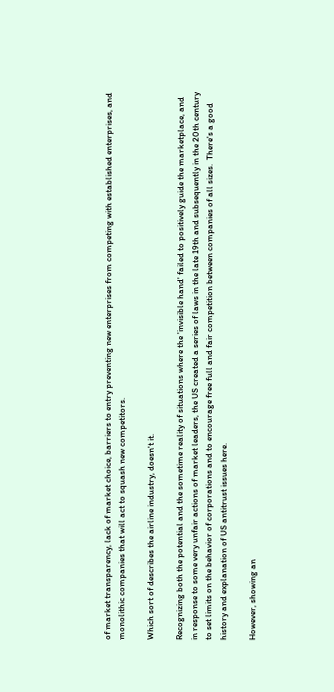of market transparency, lack of market choice, barriers to entry preventing new enterprises from competing with established enterprises, and monolithic companies that will act to squash new competitors.

Which sort of describes the airline industry, doesn't it.

Recognizing both the potential and the sometime reality of situations where the 'invisible hand' failed to positively guide the marketplace, and in response to some very unfair actions of market leaders, the US created a series of laws in the late 19th and subsequently in the 20th century to set limits on the behavior of corporations and to encourage free full and fair competition between companies of all sizes.  There's a good history and explanation of US antitrust issues here.

However, showing an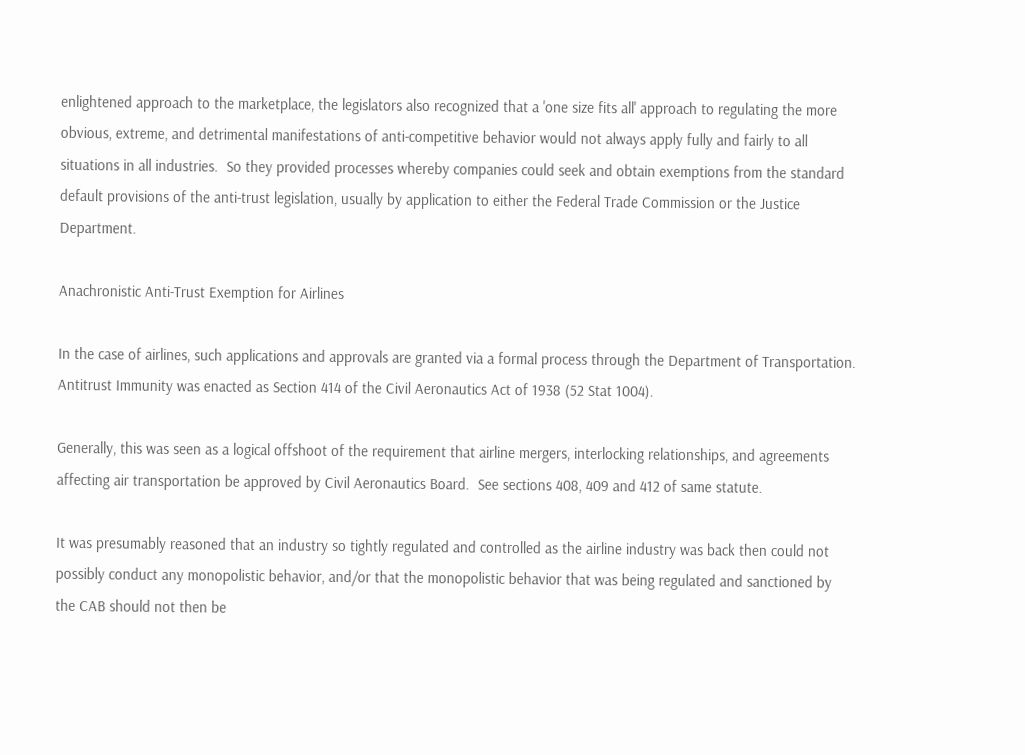enlightened approach to the marketplace, the legislators also recognized that a 'one size fits all' approach to regulating the more obvious, extreme, and detrimental manifestations of anti-competitive behavior would not always apply fully and fairly to all situations in all industries.  So they provided processes whereby companies could seek and obtain exemptions from the standard default provisions of the anti-trust legislation, usually by application to either the Federal Trade Commission or the Justice Department.

Anachronistic Anti-Trust Exemption for Airlines

In the case of airlines, such applications and approvals are granted via a formal process through the Department of Transportation.  Antitrust Immunity was enacted as Section 414 of the Civil Aeronautics Act of 1938 (52 Stat 1004).

Generally, this was seen as a logical offshoot of the requirement that airline mergers, interlocking relationships, and agreements affecting air transportation be approved by Civil Aeronautics Board.  See sections 408, 409 and 412 of same statute.

It was presumably reasoned that an industry so tightly regulated and controlled as the airline industry was back then could not possibly conduct any monopolistic behavior, and/or that the monopolistic behavior that was being regulated and sanctioned by the CAB should not then be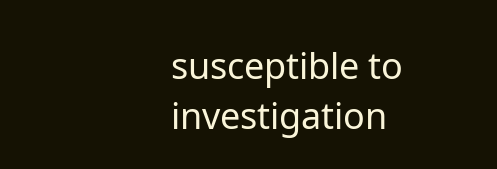susceptible to investigation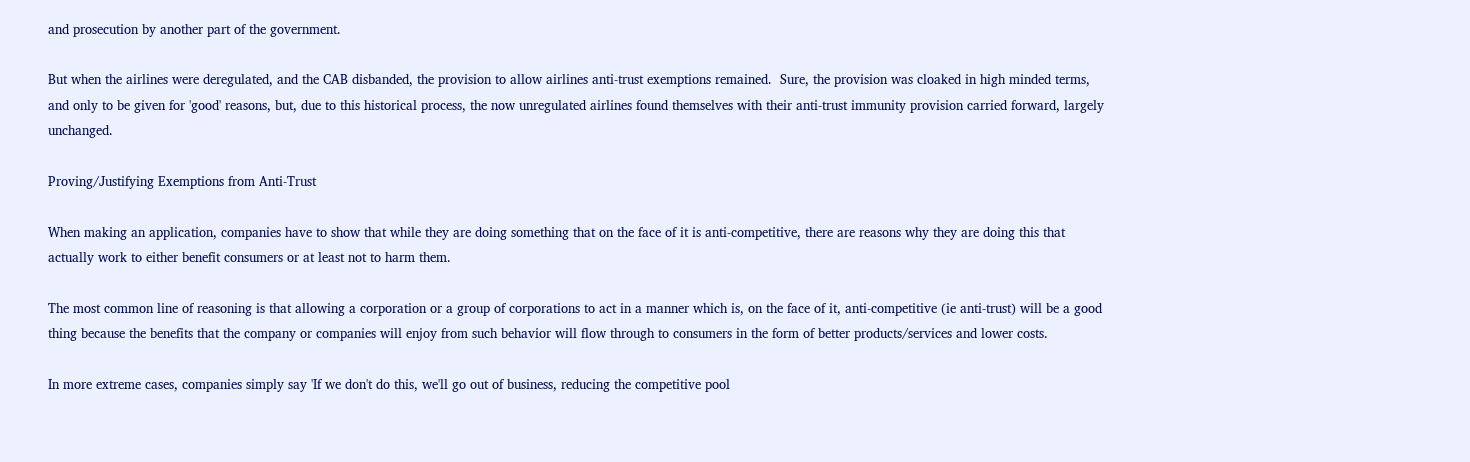and prosecution by another part of the government.

But when the airlines were deregulated, and the CAB disbanded, the provision to allow airlines anti-trust exemptions remained.  Sure, the provision was cloaked in high minded terms, and only to be given for 'good' reasons, but, due to this historical process, the now unregulated airlines found themselves with their anti-trust immunity provision carried forward, largely unchanged.

Proving/Justifying Exemptions from Anti-Trust

When making an application, companies have to show that while they are doing something that on the face of it is anti-competitive, there are reasons why they are doing this that actually work to either benefit consumers or at least not to harm them.

The most common line of reasoning is that allowing a corporation or a group of corporations to act in a manner which is, on the face of it, anti-competitive (ie anti-trust) will be a good thing because the benefits that the company or companies will enjoy from such behavior will flow through to consumers in the form of better products/services and lower costs.

In more extreme cases, companies simply say 'If we don't do this, we'll go out of business, reducing the competitive pool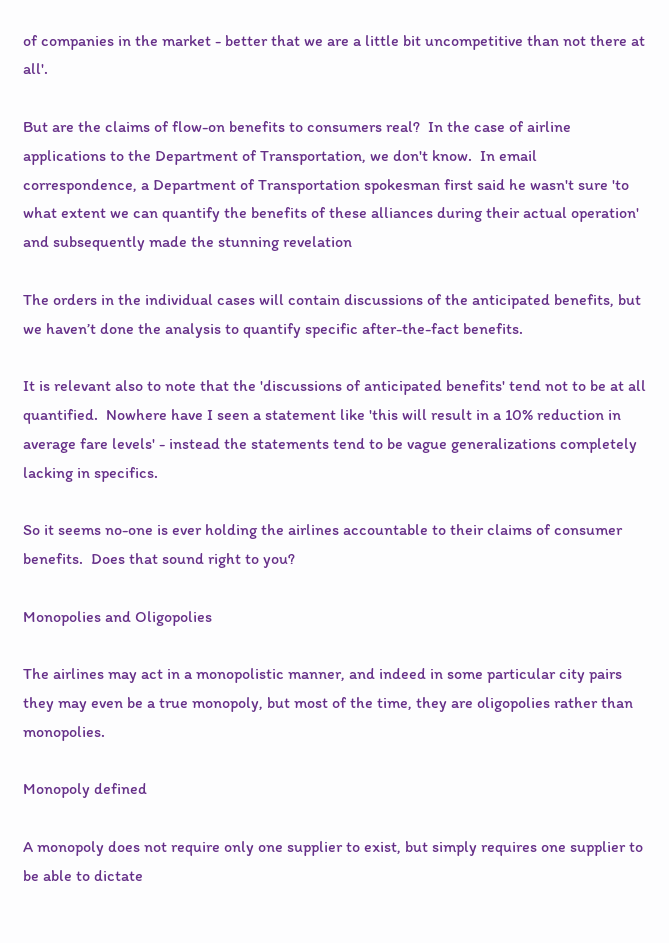of companies in the market - better that we are a little bit uncompetitive than not there at all'.

But are the claims of flow-on benefits to consumers real?  In the case of airline applications to the Department of Transportation, we don't know.  In email correspondence, a Department of Transportation spokesman first said he wasn't sure 'to what extent we can quantify the benefits of these alliances during their actual operation' and subsequently made the stunning revelation

The orders in the individual cases will contain discussions of the anticipated benefits, but we haven’t done the analysis to quantify specific after-the-fact benefits.

It is relevant also to note that the 'discussions of anticipated benefits' tend not to be at all quantified.  Nowhere have I seen a statement like 'this will result in a 10% reduction in average fare levels' - instead the statements tend to be vague generalizations completely lacking in specifics.

So it seems no-one is ever holding the airlines accountable to their claims of consumer benefits.  Does that sound right to you?

Monopolies and Oligopolies

The airlines may act in a monopolistic manner, and indeed in some particular city pairs they may even be a true monopoly, but most of the time, they are oligopolies rather than monopolies.

Monopoly defined

A monopoly does not require only one supplier to exist, but simply requires one supplier to be able to dictate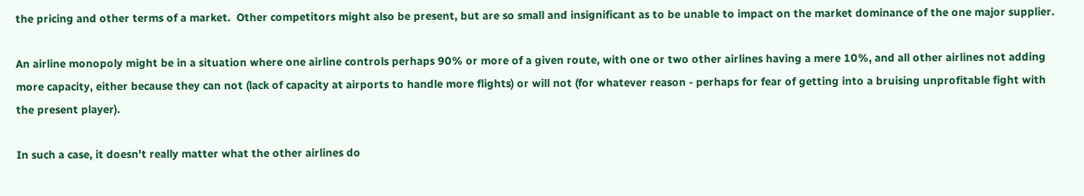the pricing and other terms of a market.  Other competitors might also be present, but are so small and insignificant as to be unable to impact on the market dominance of the one major supplier.

An airline monopoly might be in a situation where one airline controls perhaps 90% or more of a given route, with one or two other airlines having a mere 10%, and all other airlines not adding more capacity, either because they can not (lack of capacity at airports to handle more flights) or will not (for whatever reason - perhaps for fear of getting into a bruising unprofitable fight with the present player).

In such a case, it doesn't really matter what the other airlines do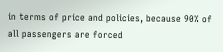in terms of price and policies, because 90% of all passengers are forced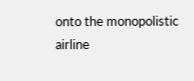onto the monopolistic airline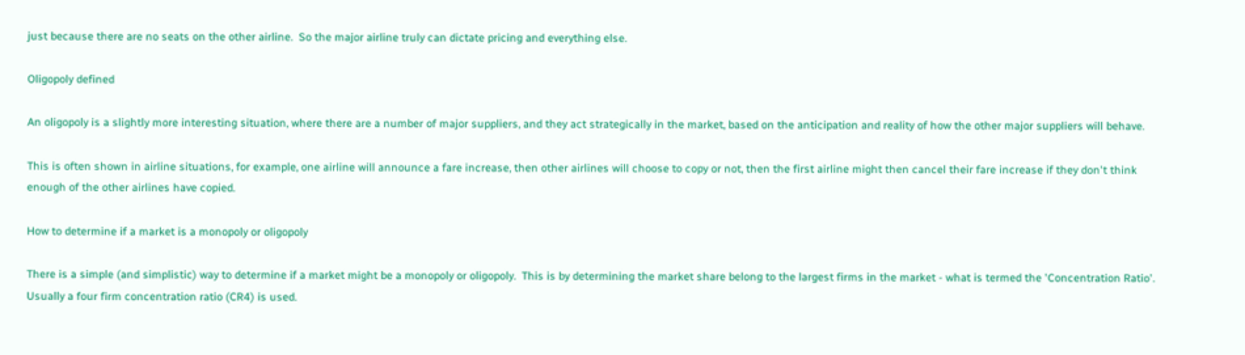just because there are no seats on the other airline.  So the major airline truly can dictate pricing and everything else.

Oligopoly defined

An oligopoly is a slightly more interesting situation, where there are a number of major suppliers, and they act strategically in the market, based on the anticipation and reality of how the other major suppliers will behave.

This is often shown in airline situations, for example, one airline will announce a fare increase, then other airlines will choose to copy or not, then the first airline might then cancel their fare increase if they don't think enough of the other airlines have copied.

How to determine if a market is a monopoly or oligopoly

There is a simple (and simplistic) way to determine if a market might be a monopoly or oligopoly.  This is by determining the market share belong to the largest firms in the market - what is termed the 'Concentration Ratio'.  Usually a four firm concentration ratio (CR4) is used.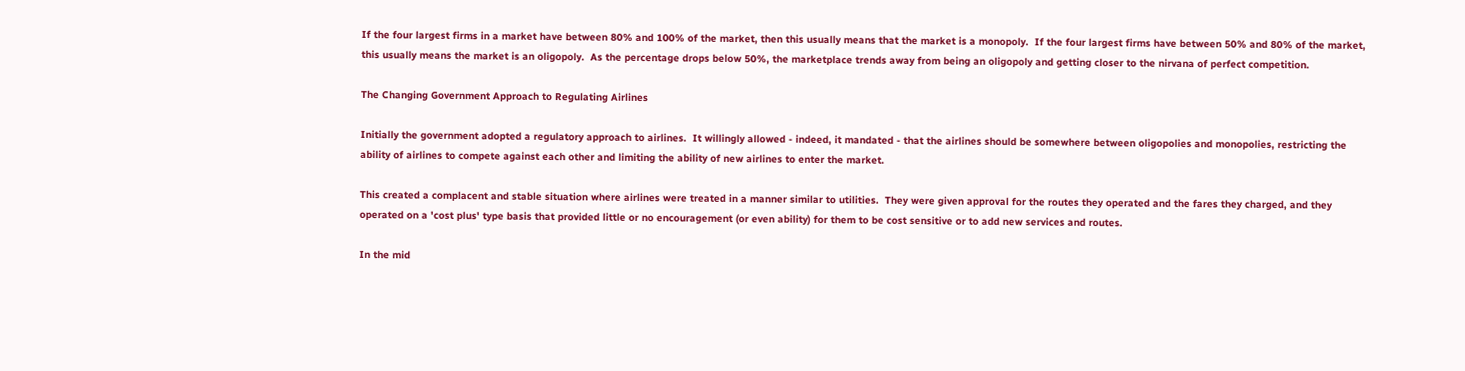If the four largest firms in a market have between 80% and 100% of the market, then this usually means that the market is a monopoly.  If the four largest firms have between 50% and 80% of the market, this usually means the market is an oligopoly.  As the percentage drops below 50%, the marketplace trends away from being an oligopoly and getting closer to the nirvana of perfect competition.

The Changing Government Approach to Regulating Airlines

Initially the government adopted a regulatory approach to airlines.  It willingly allowed - indeed, it mandated - that the airlines should be somewhere between oligopolies and monopolies, restricting the ability of airlines to compete against each other and limiting the ability of new airlines to enter the market.

This created a complacent and stable situation where airlines were treated in a manner similar to utilities.  They were given approval for the routes they operated and the fares they charged, and they operated on a 'cost plus' type basis that provided little or no encouragement (or even ability) for them to be cost sensitive or to add new services and routes.

In the mid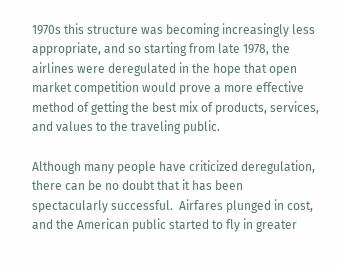1970s this structure was becoming increasingly less appropriate, and so starting from late 1978, the airlines were deregulated in the hope that open market competition would prove a more effective method of getting the best mix of products, services, and values to the traveling public.

Although many people have criticized deregulation, there can be no doubt that it has been spectacularly successful.  Airfares plunged in cost, and the American public started to fly in greater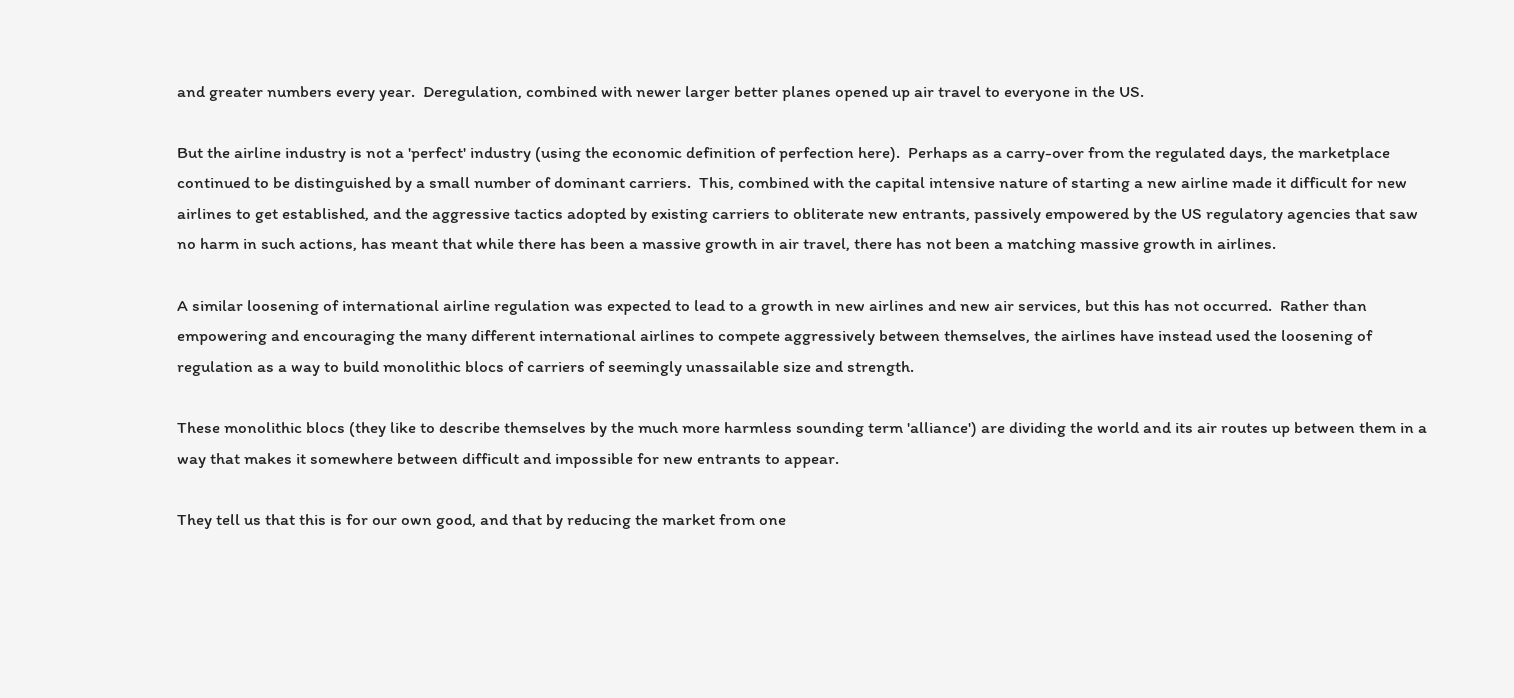and greater numbers every year.  Deregulation, combined with newer larger better planes opened up air travel to everyone in the US.

But the airline industry is not a 'perfect' industry (using the economic definition of perfection here).  Perhaps as a carry-over from the regulated days, the marketplace continued to be distinguished by a small number of dominant carriers.  This, combined with the capital intensive nature of starting a new airline made it difficult for new airlines to get established, and the aggressive tactics adopted by existing carriers to obliterate new entrants, passively empowered by the US regulatory agencies that saw no harm in such actions, has meant that while there has been a massive growth in air travel, there has not been a matching massive growth in airlines.

A similar loosening of international airline regulation was expected to lead to a growth in new airlines and new air services, but this has not occurred.  Rather than empowering and encouraging the many different international airlines to compete aggressively between themselves, the airlines have instead used the loosening of regulation as a way to build monolithic blocs of carriers of seemingly unassailable size and strength.

These monolithic blocs (they like to describe themselves by the much more harmless sounding term 'alliance') are dividing the world and its air routes up between them in a way that makes it somewhere between difficult and impossible for new entrants to appear.

They tell us that this is for our own good, and that by reducing the market from one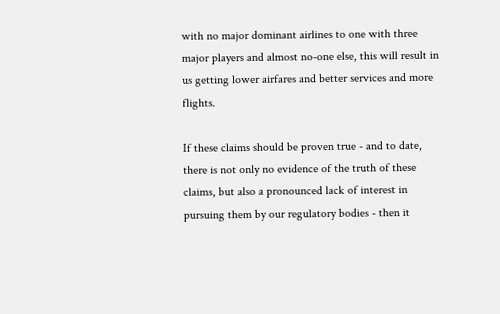with no major dominant airlines to one with three major players and almost no-one else, this will result in us getting lower airfares and better services and more flights.

If these claims should be proven true - and to date, there is not only no evidence of the truth of these claims, but also a pronounced lack of interest in pursuing them by our regulatory bodies - then it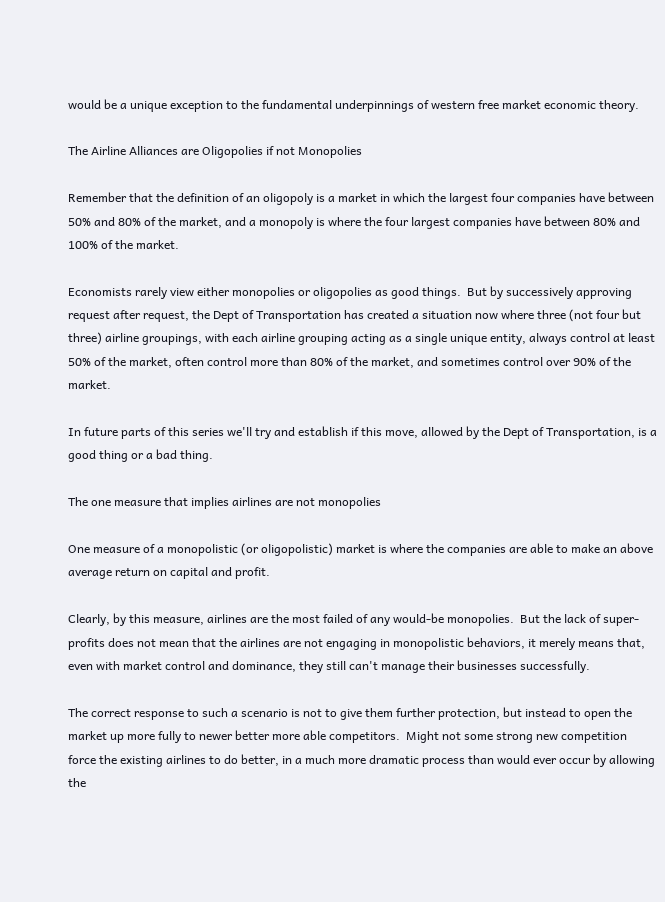would be a unique exception to the fundamental underpinnings of western free market economic theory.

The Airline Alliances are Oligopolies if not Monopolies

Remember that the definition of an oligopoly is a market in which the largest four companies have between 50% and 80% of the market, and a monopoly is where the four largest companies have between 80% and 100% of the market.

Economists rarely view either monopolies or oligopolies as good things.  But by successively approving request after request, the Dept of Transportation has created a situation now where three (not four but three) airline groupings, with each airline grouping acting as a single unique entity, always control at least 50% of the market, often control more than 80% of the market, and sometimes control over 90% of the market.

In future parts of this series we'll try and establish if this move, allowed by the Dept of Transportation, is a good thing or a bad thing.

The one measure that implies airlines are not monopolies

One measure of a monopolistic (or oligopolistic) market is where the companies are able to make an above average return on capital and profit.

Clearly, by this measure, airlines are the most failed of any would-be monopolies.  But the lack of super-profits does not mean that the airlines are not engaging in monopolistic behaviors, it merely means that, even with market control and dominance, they still can't manage their businesses successfully.

The correct response to such a scenario is not to give them further protection, but instead to open the market up more fully to newer better more able competitors.  Might not some strong new competition force the existing airlines to do better, in a much more dramatic process than would ever occur by allowing the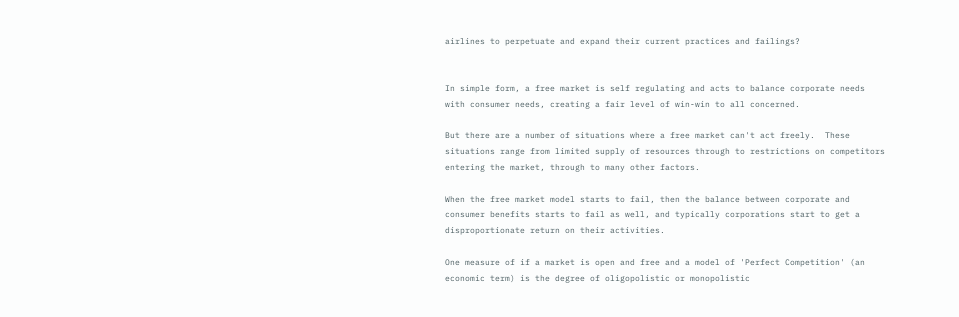airlines to perpetuate and expand their current practices and failings?


In simple form, a free market is self regulating and acts to balance corporate needs with consumer needs, creating a fair level of win-win to all concerned.

But there are a number of situations where a free market can't act freely.  These situations range from limited supply of resources through to restrictions on competitors entering the market, through to many other factors.

When the free market model starts to fail, then the balance between corporate and consumer benefits starts to fail as well, and typically corporations start to get a disproportionate return on their activities.

One measure of if a market is open and free and a model of 'Perfect Competition' (an economic term) is the degree of oligopolistic or monopolistic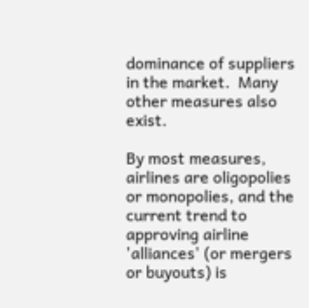dominance of suppliers in the market.  Many other measures also exist.

By most measures, airlines are oligopolies or monopolies, and the current trend to approving airline 'alliances' (or mergers or buyouts) is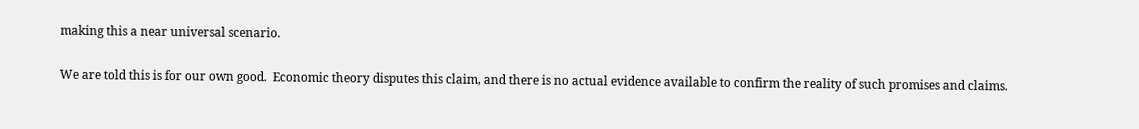making this a near universal scenario.

We are told this is for our own good.  Economic theory disputes this claim, and there is no actual evidence available to confirm the reality of such promises and claims.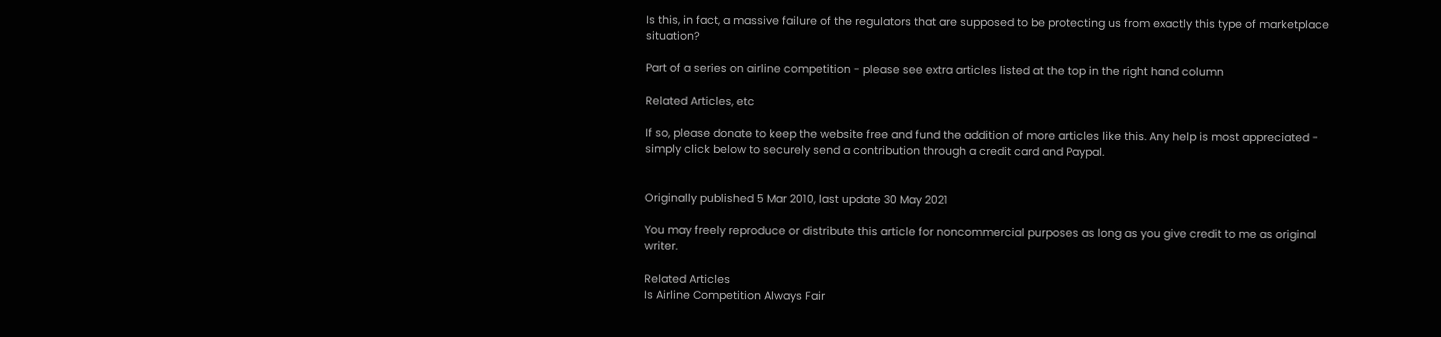Is this, in fact, a massive failure of the regulators that are supposed to be protecting us from exactly this type of marketplace situation?

Part of a series on airline competition - please see extra articles listed at the top in the right hand column

Related Articles, etc

If so, please donate to keep the website free and fund the addition of more articles like this. Any help is most appreciated - simply click below to securely send a contribution through a credit card and Paypal.


Originally published 5 Mar 2010, last update 30 May 2021

You may freely reproduce or distribute this article for noncommercial purposes as long as you give credit to me as original writer.

Related Articles
Is Airline Competition Always Fair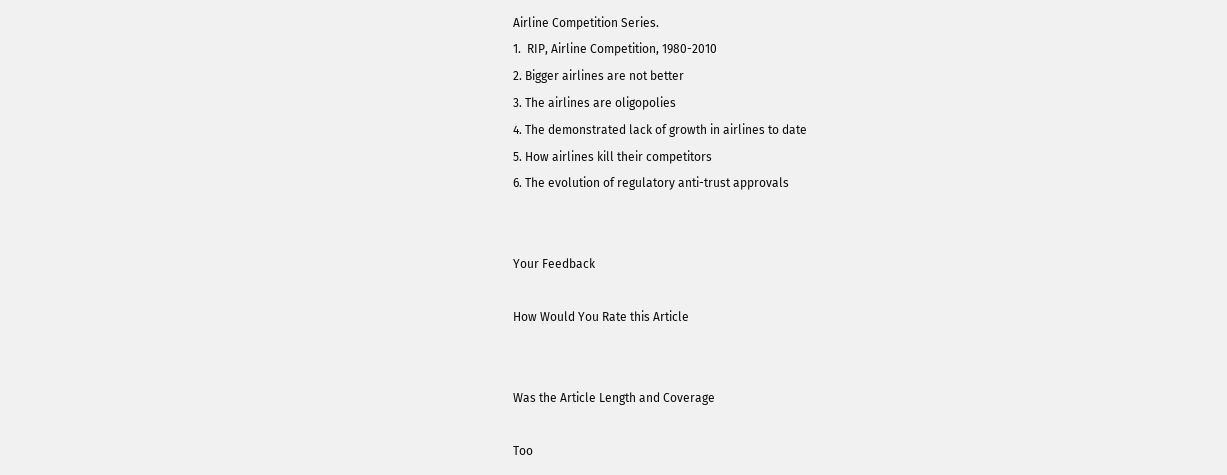Airline Competition Series.
1.  RIP, Airline Competition, 1980-2010
2. Bigger airlines are not better
3. The airlines are oligopolies
4. The demonstrated lack of growth in airlines to date
5. How airlines kill their competitors
6. The evolution of regulatory anti-trust approvals


Your Feedback

How Would You Rate this Article


Was the Article Length and Coverage

Too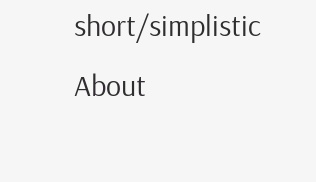short/simplistic
About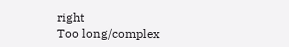right
Too long/complex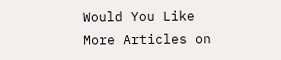Would You Like More Articles on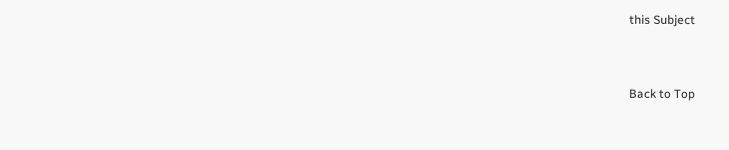this Subject


Back to Top